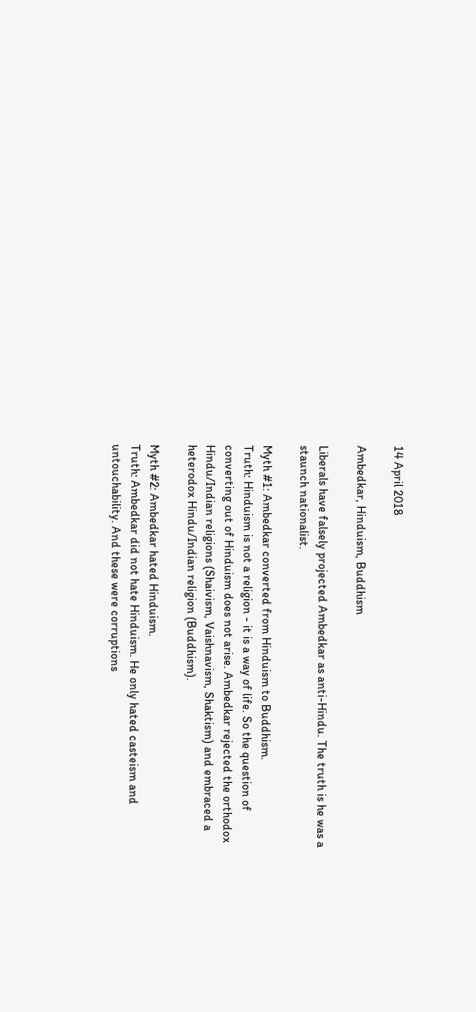14 April 2018

Ambedkar, Hinduism, Buddhism

Liberals have falsely projected Ambedkar as anti-Hindu. The truth is he was a staunch nationalist.

Myth #1: Ambedkar converted from Hinduism to Buddhism.
Truth: Hinduism is not a religion - it is a way of life. So the question of converting out of Hinduism does not arise. Ambedkar rejected the orthodox Hindu/Indian religions (Shaivism, Vaishnavism, Shaktism) and embraced a heterodox Hindu/Indian religion (Buddhism).

Myth #2: Ambedkar hated Hinduism.
Truth: Ambedkar did not hate Hinduism. He only hated casteism and untouchability. And these were corruptions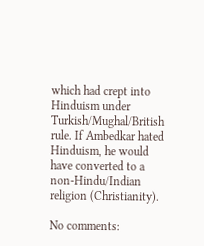which had crept into Hinduism under Turkish/Mughal/British rule. If Ambedkar hated Hinduism, he would have converted to a non-Hindu/Indian religion (Christianity).

No comments: